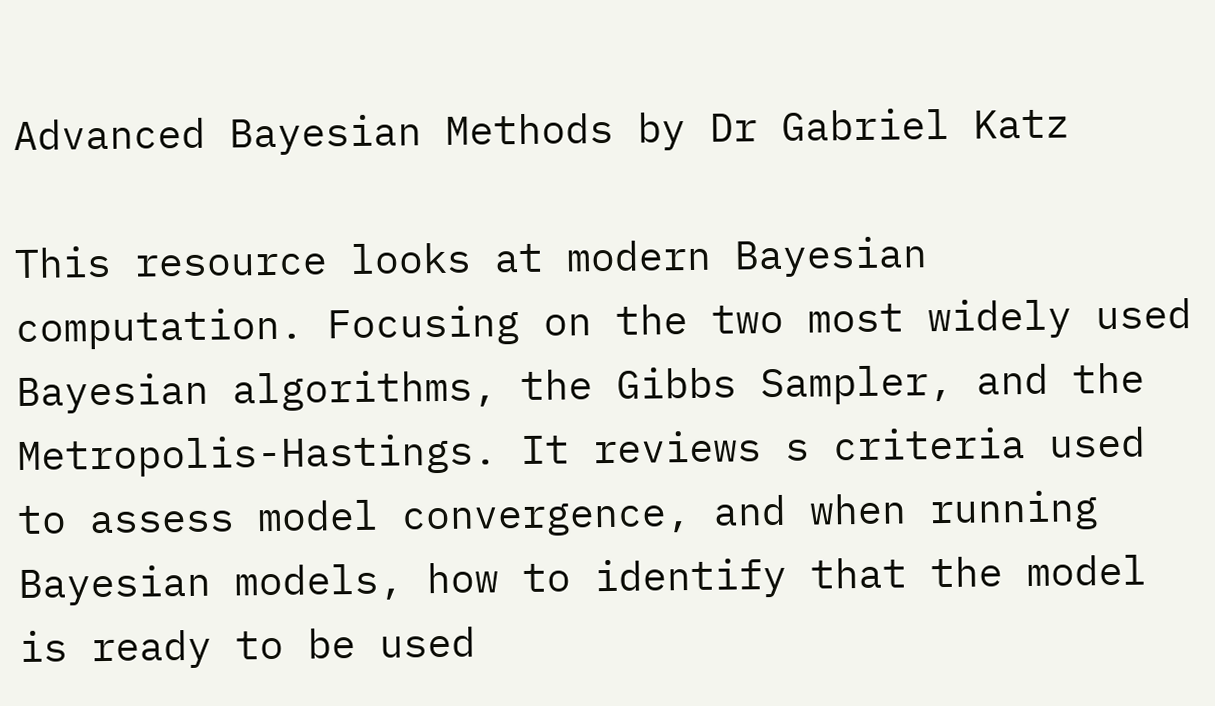Advanced Bayesian Methods by Dr Gabriel Katz

This resource looks at modern Bayesian computation. Focusing on the two most widely used Bayesian algorithms, the Gibbs Sampler, and the Metropolis-Hastings. It reviews s criteria used to assess model convergence, and when running Bayesian models, how to identify that the model is ready to be used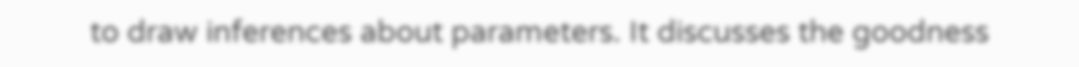to draw inferences about parameters. It discusses the goodness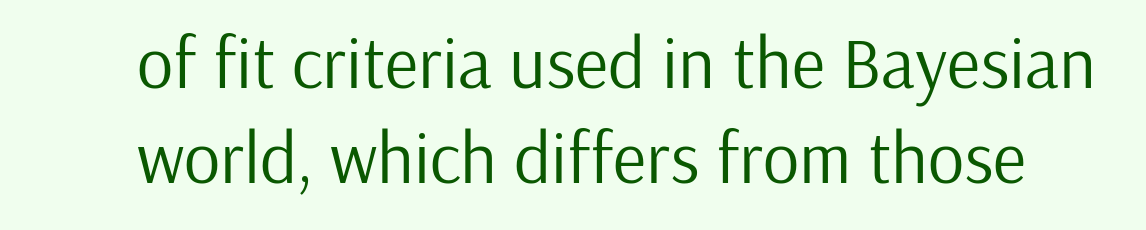of fit criteria used in the Bayesian world, which differs from those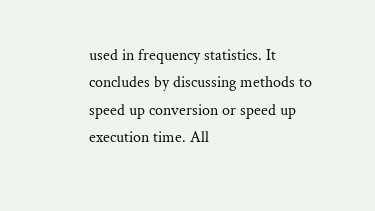used in frequency statistics. It concludes by discussing methods to speed up conversion or speed up execution time. All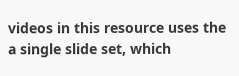videos in this resource uses the a single slide set, which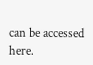can be accessed here.